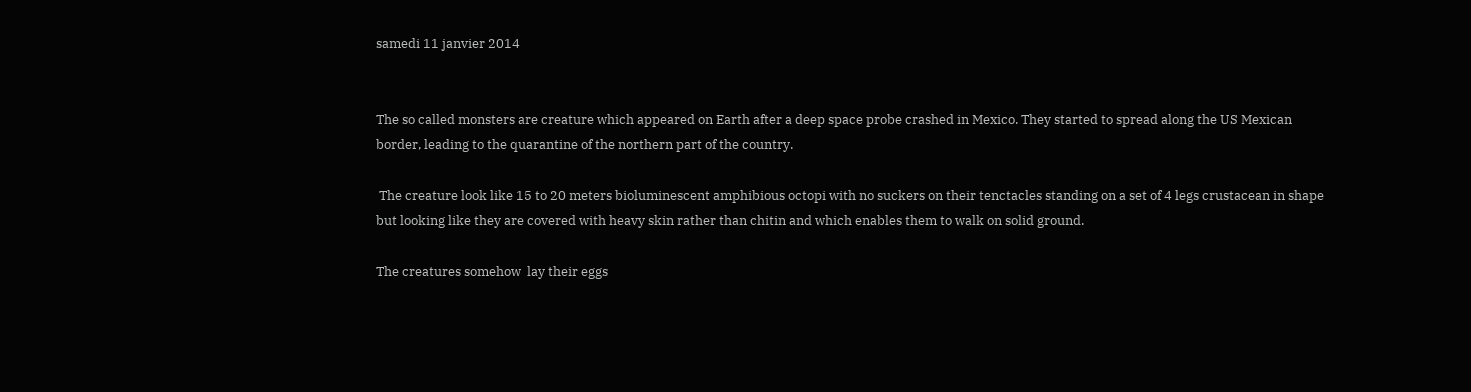samedi 11 janvier 2014


The so called monsters are creature which appeared on Earth after a deep space probe crashed in Mexico. They started to spread along the US Mexican border, leading to the quarantine of the northern part of the country.

 The creature look like 15 to 20 meters bioluminescent amphibious octopi with no suckers on their tenctacles standing on a set of 4 legs crustacean in shape but looking like they are covered with heavy skin rather than chitin and which enables them to walk on solid ground.

The creatures somehow  lay their eggs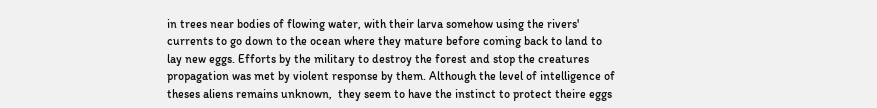in trees near bodies of flowing water, with their larva somehow using the rivers' currents to go down to the ocean where they mature before coming back to land to lay new eggs. Efforts by the military to destroy the forest and stop the creatures propagation was met by violent response by them. Although the level of intelligence of theses aliens remains unknown,  they seem to have the instinct to protect theire eggs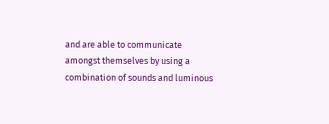and are able to communicate amongst themselves by using a combination of sounds and luminous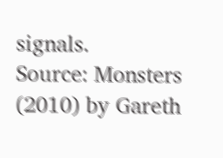signals.
Source: Monsters (2010) by Gareth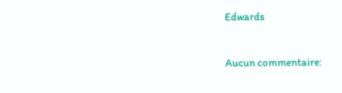Edwards


Aucun commentaire: